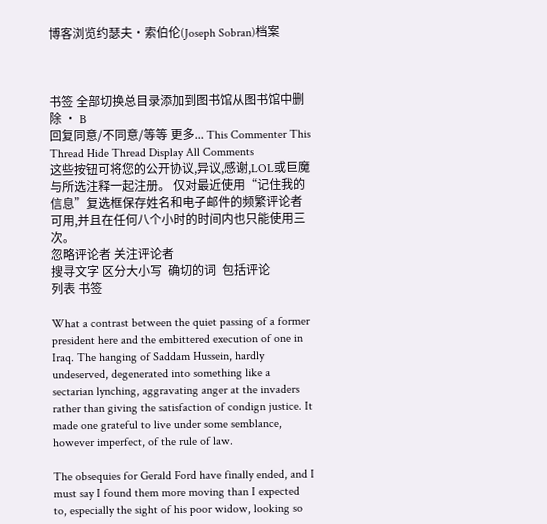博客浏览约瑟夫·索伯伦(Joseph Sobran)档案



书签 全部切换总目录添加到图书馆从图书馆中删除 • B
回复同意/不同意/等等 更多... This Commenter This Thread Hide Thread Display All Comments
这些按钮可将您的公开协议,异议,感谢,LOL或巨魔与所选注释一起注册。 仅对最近使用“记住我的信息”复选框保存姓名和电子邮件的频繁评论者可用,并且在任何八个小时的时间内也只能使用三次。
忽略评论者 关注评论者
搜寻文字 区分大小写  确切的词  包括评论
列表 书签

What a contrast between the quiet passing of a former president here and the embittered execution of one in Iraq. The hanging of Saddam Hussein, hardly undeserved, degenerated into something like a sectarian lynching, aggravating anger at the invaders rather than giving the satisfaction of condign justice. It made one grateful to live under some semblance, however imperfect, of the rule of law.

The obsequies for Gerald Ford have finally ended, and I must say I found them more moving than I expected to, especially the sight of his poor widow, looking so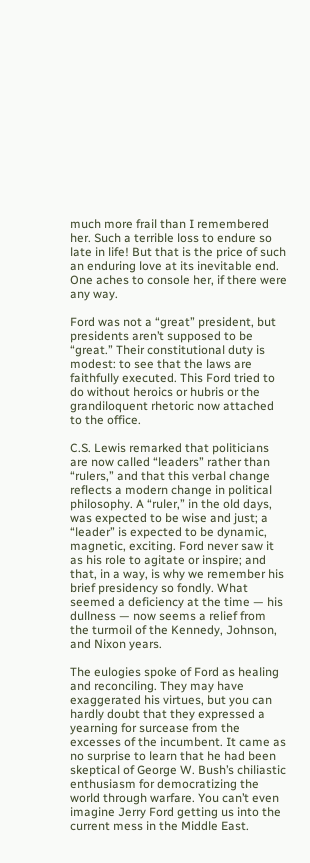much more frail than I remembered her. Such a terrible loss to endure so late in life! But that is the price of such an enduring love at its inevitable end. One aches to console her, if there were any way.

Ford was not a “great” president, but presidents aren’t supposed to be “great.” Their constitutional duty is modest: to see that the laws are faithfully executed. This Ford tried to do without heroics or hubris or the grandiloquent rhetoric now attached to the office.

C.S. Lewis remarked that politicians are now called “leaders” rather than “rulers,” and that this verbal change reflects a modern change in political philosophy. A “ruler,” in the old days, was expected to be wise and just; a “leader” is expected to be dynamic, magnetic, exciting. Ford never saw it as his role to agitate or inspire; and that, in a way, is why we remember his brief presidency so fondly. What seemed a deficiency at the time — his dullness — now seems a relief from the turmoil of the Kennedy, Johnson, and Nixon years.

The eulogies spoke of Ford as healing and reconciling. They may have exaggerated his virtues, but you can hardly doubt that they expressed a yearning for surcease from the excesses of the incumbent. It came as no surprise to learn that he had been skeptical of George W. Bush’s chiliastic enthusiasm for democratizing the world through warfare. You can’t even imagine Jerry Ford getting us into the current mess in the Middle East.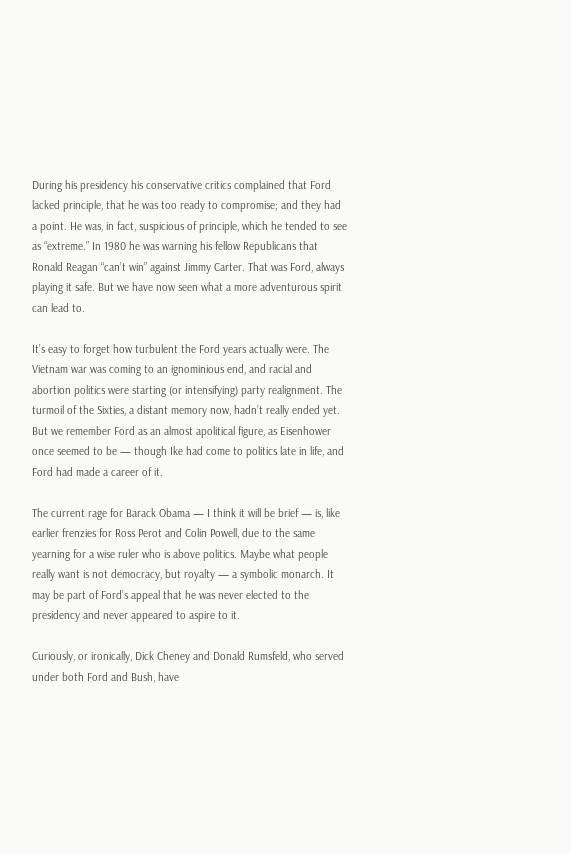During his presidency his conservative critics complained that Ford lacked principle, that he was too ready to compromise; and they had a point. He was, in fact, suspicious of principle, which he tended to see as “extreme.” In 1980 he was warning his fellow Republicans that Ronald Reagan “can’t win” against Jimmy Carter. That was Ford, always playing it safe. But we have now seen what a more adventurous spirit can lead to.

It’s easy to forget how turbulent the Ford years actually were. The Vietnam war was coming to an ignominious end, and racial and abortion politics were starting (or intensifying) party realignment. The turmoil of the Sixties, a distant memory now, hadn’t really ended yet. But we remember Ford as an almost apolitical figure, as Eisenhower once seemed to be — though Ike had come to politics late in life, and Ford had made a career of it.

The current rage for Barack Obama — I think it will be brief — is, like earlier frenzies for Ross Perot and Colin Powell, due to the same yearning for a wise ruler who is above politics. Maybe what people really want is not democracy, but royalty — a symbolic monarch. It may be part of Ford’s appeal that he was never elected to the presidency and never appeared to aspire to it.

Curiously, or ironically, Dick Cheney and Donald Rumsfeld, who served under both Ford and Bush, have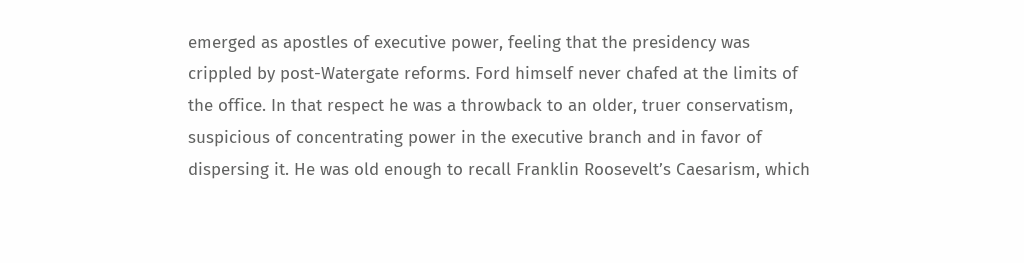emerged as apostles of executive power, feeling that the presidency was crippled by post-Watergate reforms. Ford himself never chafed at the limits of the office. In that respect he was a throwback to an older, truer conservatism, suspicious of concentrating power in the executive branch and in favor of dispersing it. He was old enough to recall Franklin Roosevelt’s Caesarism, which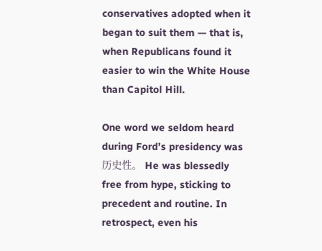conservatives adopted when it began to suit them — that is, when Republicans found it easier to win the White House than Capitol Hill.

One word we seldom heard during Ford’s presidency was 历史性。 He was blessedly free from hype, sticking to precedent and routine. In retrospect, even his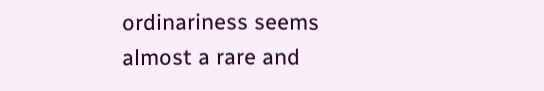ordinariness seems almost a rare and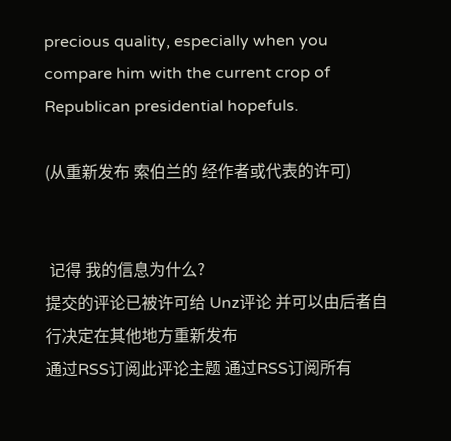precious quality, especially when you compare him with the current crop of Republican presidential hopefuls.

(从重新发布 索伯兰的 经作者或代表的许可)


 记得 我的信息为什么?
提交的评论已被许可给 Unz评论 并可以由后者自行决定在其他地方重新发布
通过RSS订阅此评论主题 通过RSS订阅所有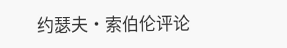约瑟夫·索伯伦评论